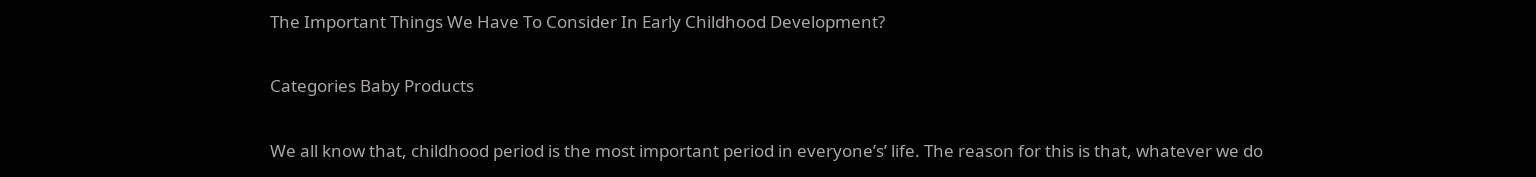The Important Things We Have To Consider In Early Childhood Development?

Categories Baby Products

We all know that, childhood period is the most important period in everyone’s’ life. The reason for this is that, whatever we do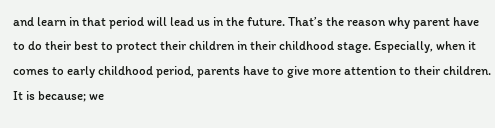and learn in that period will lead us in the future. That’s the reason why parent have to do their best to protect their children in their childhood stage. Especially, when it comes to early childhood period, parents have to give more attention to their children. It is because; we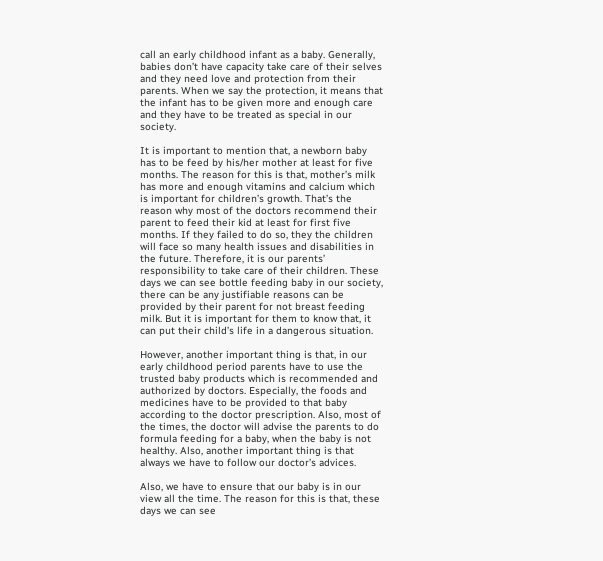call an early childhood infant as a baby. Generally, babies don’t have capacity take care of their selves and they need love and protection from their parents. When we say the protection, it means that the infant has to be given more and enough care and they have to be treated as special in our society.

It is important to mention that, a newborn baby has to be feed by his/her mother at least for five months. The reason for this is that, mother’s milk has more and enough vitamins and calcium which is important for children’s growth. That’s the reason why most of the doctors recommend their parent to feed their kid at least for first five months. If they failed to do so, they the children will face so many health issues and disabilities in the future. Therefore, it is our parents’ responsibility to take care of their children. These days we can see bottle feeding baby in our society, there can be any justifiable reasons can be provided by their parent for not breast feeding milk. But it is important for them to know that, it can put their child’s life in a dangerous situation.

However, another important thing is that, in our early childhood period parents have to use the trusted baby products which is recommended and authorized by doctors. Especially, the foods and medicines have to be provided to that baby according to the doctor prescription. Also, most of the times, the doctor will advise the parents to do formula feeding for a baby, when the baby is not healthy. Also, another important thing is that always we have to follow our doctor’s advices.

Also, we have to ensure that our baby is in our view all the time. The reason for this is that, these days we can see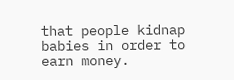that people kidnap babies in order to earn money.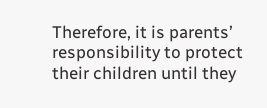Therefore, it is parents’ responsibility to protect their children until they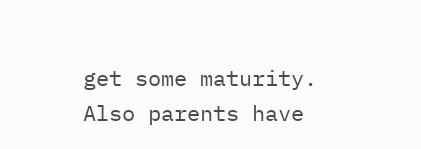get some maturity. Also parents have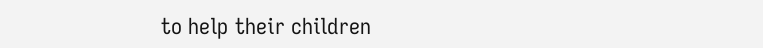to help their children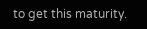to get this maturity.